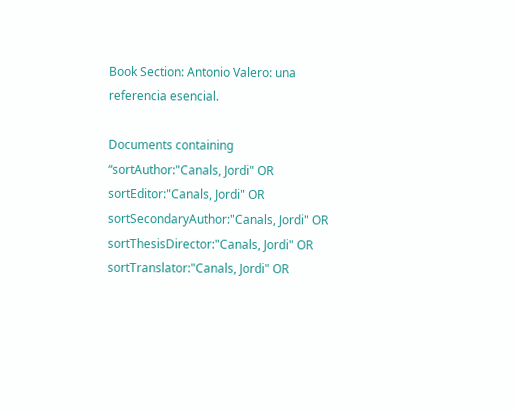Book Section: Antonio Valero: una referencia esencial.

Documents containing “sortAuthor:"Canals, Jordi" OR sortEditor:"Canals, Jordi" OR sortSecondaryAuthor:"Canals, Jordi" OR sortThesisDirector:"Canals, Jordi" OR sortTranslator:"Canals, Jordi" OR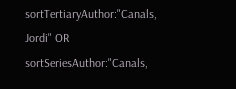sortTertiaryAuthor:"Canals, Jordi" OR sortSeriesAuthor:"Canals,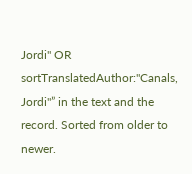Jordi" OR sortTranslatedAuthor:"Canals, Jordi"” in the text and the record. Sorted from older to newer.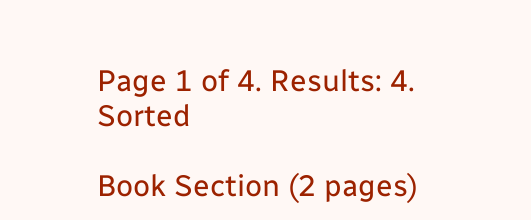Page 1 of 4. Results: 4. Sorted

Book Section (2 pages)